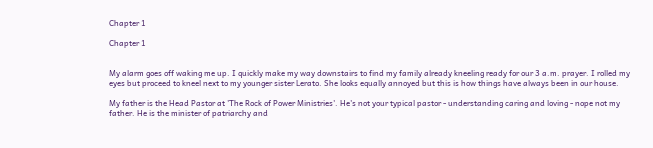Chapter 1

Chapter 1


My alarm goes off waking me up. I quickly make my way downstairs to find my family already kneeling ready for our 3 a.m. prayer. I rolled my eyes but proceed to kneel next to my younger sister Lerato. She looks equally annoyed but this is how things have always been in our house.

My father is the Head Pastor at 'The Rock of Power Ministries'. He's not your typical pastor - understanding caring and loving - nope not my father. He is the minister of patriarchy and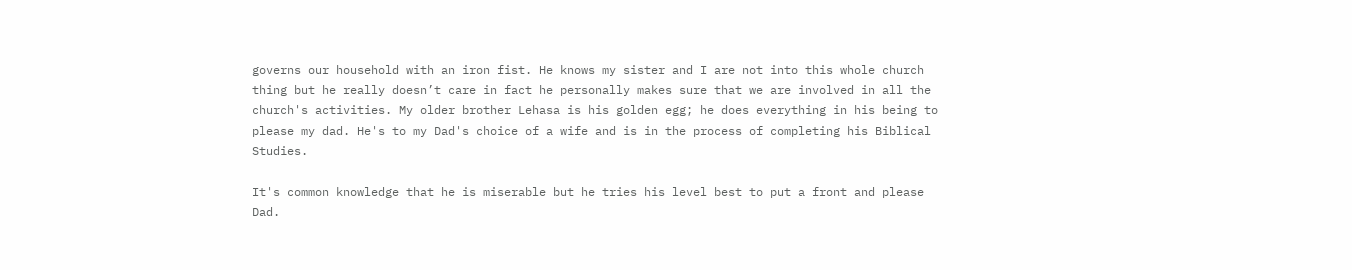governs our household with an iron fist. He knows my sister and I are not into this whole church thing but he really doesn’t care in fact he personally makes sure that we are involved in all the church's activities. My older brother Lehasa is his golden egg; he does everything in his being to please my dad. He's to my Dad's choice of a wife and is in the process of completing his Biblical Studies.

It's common knowledge that he is miserable but he tries his level best to put a front and please Dad.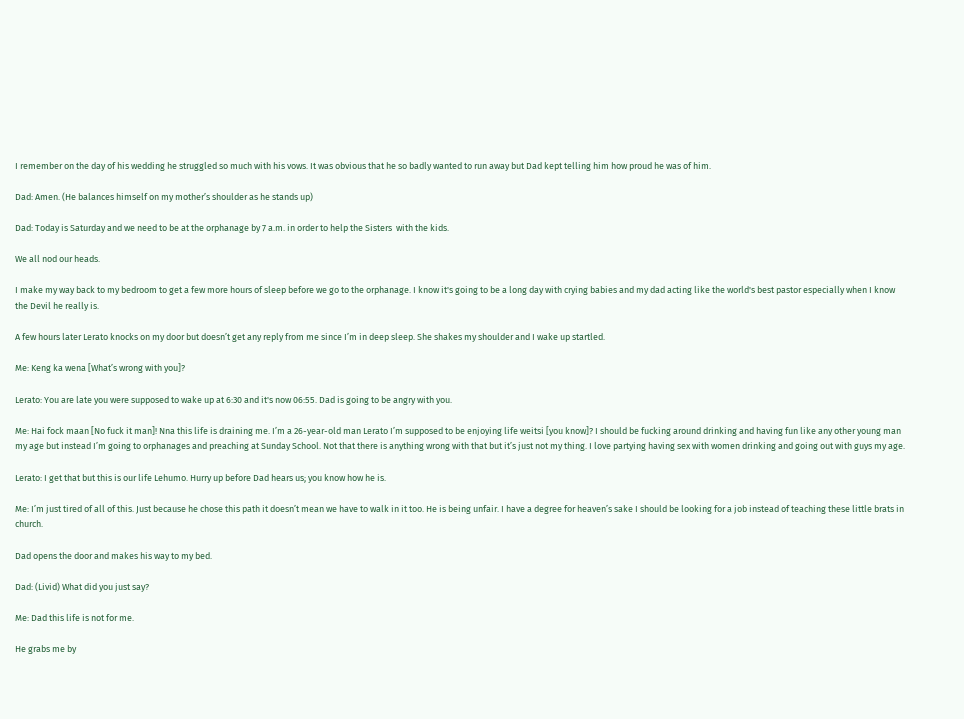I remember on the day of his wedding he struggled so much with his vows. It was obvious that he so badly wanted to run away but Dad kept telling him how proud he was of him.

Dad: Amen. (He balances himself on my mother’s shoulder as he stands up)

Dad: Today is Saturday and we need to be at the orphanage by 7 a.m. in order to help the Sisters  with the kids.

We all nod our heads.

I make my way back to my bedroom to get a few more hours of sleep before we go to the orphanage. I know it's going to be a long day with crying babies and my dad acting like the world's best pastor especially when I know the Devil he really is.

A few hours later Lerato knocks on my door but doesn’t get any reply from me since I’m in deep sleep. She shakes my shoulder and I wake up startled.

Me: Keng ka wena [What’s wrong with you]?

Lerato: You are late you were supposed to wake up at 6:30 and it's now 06:55. Dad is going to be angry with you.

Me: Hai fock maan [No fuck it man]! Nna this life is draining me. I’m a 26-year-old man Lerato I’m supposed to be enjoying life weitsi [you know]? I should be fucking around drinking and having fun like any other young man my age but instead I’m going to orphanages and preaching at Sunday School. Not that there is anything wrong with that but it’s just not my thing. I love partying having sex with women drinking and going out with guys my age.

Lerato: I get that but this is our life Lehumo. Hurry up before Dad hears us; you know how he is.

Me: I’m just tired of all of this. Just because he chose this path it doesn’t mean we have to walk in it too. He is being unfair. I have a degree for heaven’s sake I should be looking for a job instead of teaching these little brats in church.

Dad opens the door and makes his way to my bed.

Dad: (Livid) What did you just say?

Me: Dad this life is not for me.

He grabs me by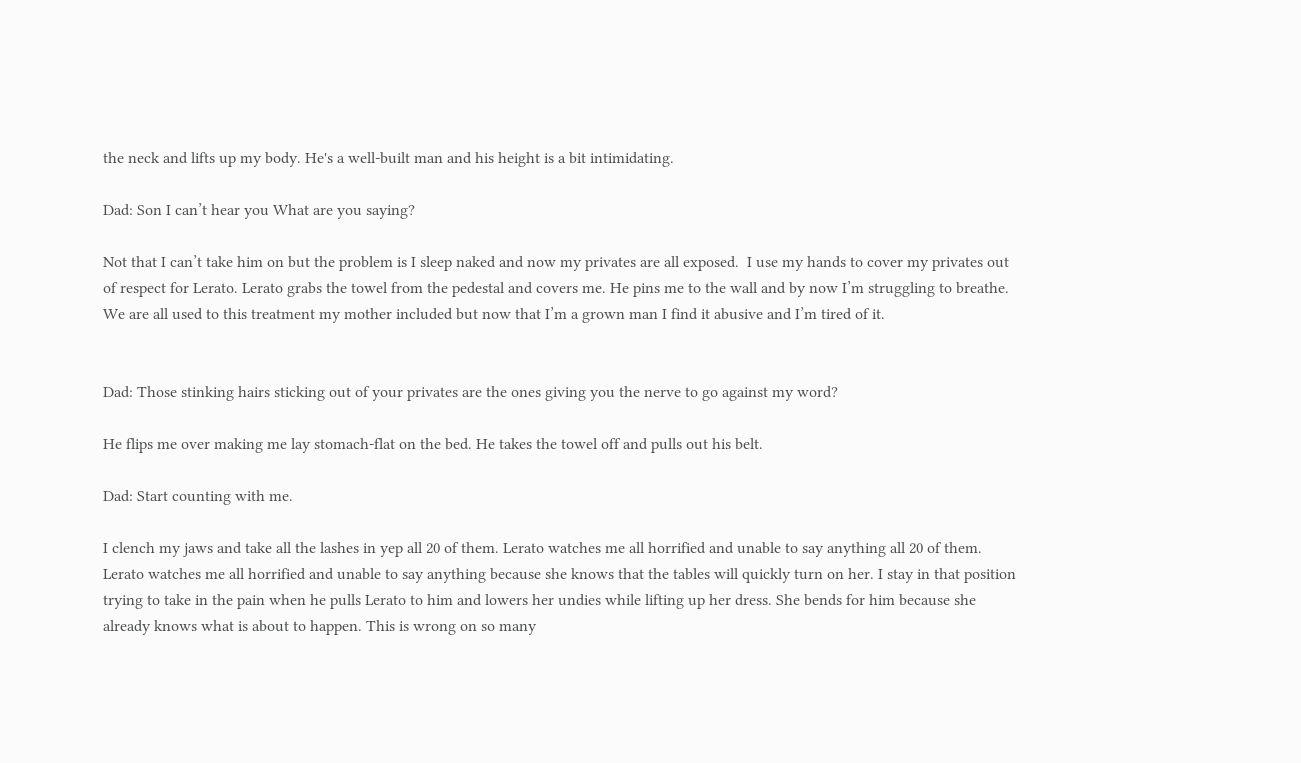the neck and lifts up my body. He's a well-built man and his height is a bit intimidating.

Dad: Son I can’t hear you What are you saying?

Not that I can’t take him on but the problem is I sleep naked and now my privates are all exposed.  I use my hands to cover my privates out of respect for Lerato. Lerato grabs the towel from the pedestal and covers me. He pins me to the wall and by now I’m struggling to breathe. We are all used to this treatment my mother included but now that I’m a grown man I find it abusive and I’m tired of it.


Dad: Those stinking hairs sticking out of your privates are the ones giving you the nerve to go against my word?

He flips me over making me lay stomach-flat on the bed. He takes the towel off and pulls out his belt.

Dad: Start counting with me.

I clench my jaws and take all the lashes in yep all 20 of them. Lerato watches me all horrified and unable to say anything all 20 of them. Lerato watches me all horrified and unable to say anything because she knows that the tables will quickly turn on her. I stay in that position trying to take in the pain when he pulls Lerato to him and lowers her undies while lifting up her dress. She bends for him because she already knows what is about to happen. This is wrong on so many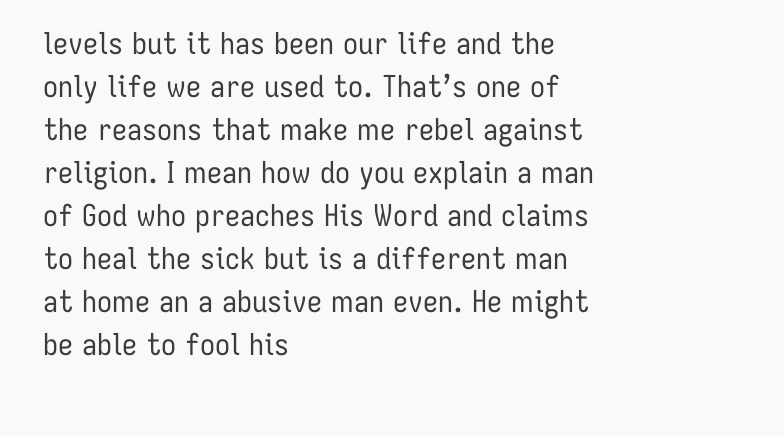levels but it has been our life and the only life we are used to. That’s one of the reasons that make me rebel against religion. I mean how do you explain a man of God who preaches His Word and claims to heal the sick but is a different man at home an a abusive man even. He might be able to fool his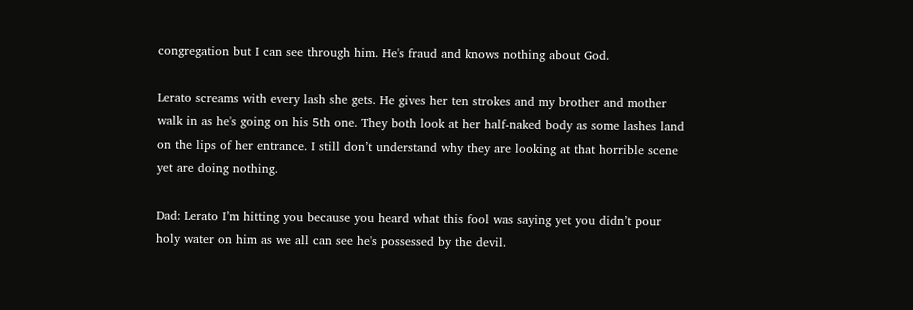congregation but I can see through him. He's fraud and knows nothing about God.

Lerato screams with every lash she gets. He gives her ten strokes and my brother and mother walk in as he's going on his 5th one. They both look at her half-naked body as some lashes land on the lips of her entrance. I still don’t understand why they are looking at that horrible scene yet are doing nothing.

Dad: Lerato I’m hitting you because you heard what this fool was saying yet you didn’t pour holy water on him as we all can see he's possessed by the devil.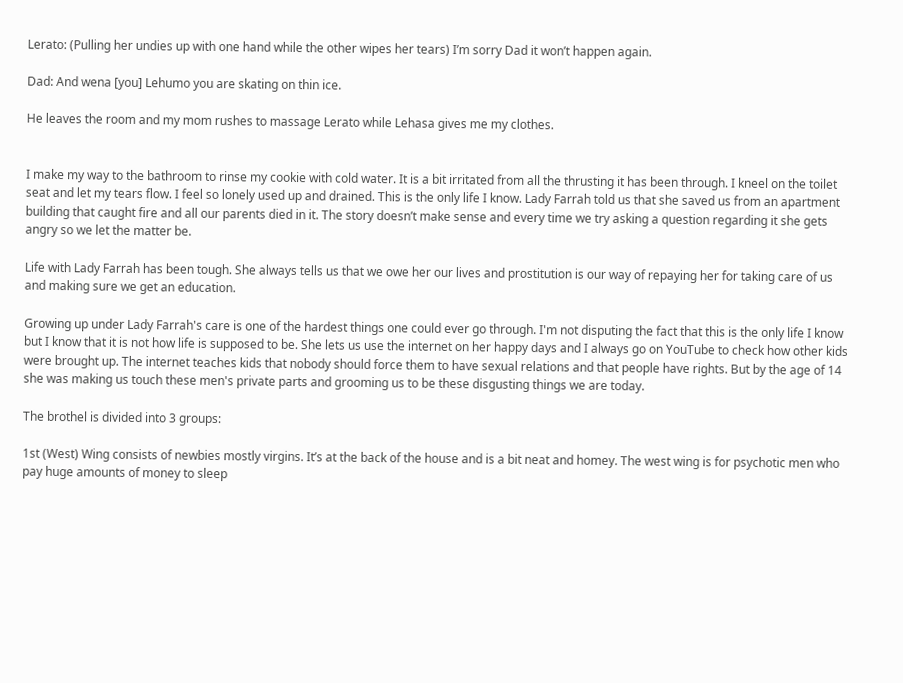Lerato: (Pulling her undies up with one hand while the other wipes her tears) I’m sorry Dad it won’t happen again.

Dad: And wena [you] Lehumo you are skating on thin ice.

He leaves the room and my mom rushes to massage Lerato while Lehasa gives me my clothes.


I make my way to the bathroom to rinse my cookie with cold water. It is a bit irritated from all the thrusting it has been through. I kneel on the toilet seat and let my tears flow. I feel so lonely used up and drained. This is the only life I know. Lady Farrah told us that she saved us from an apartment building that caught fire and all our parents died in it. The story doesn’t make sense and every time we try asking a question regarding it she gets angry so we let the matter be.

Life with Lady Farrah has been tough. She always tells us that we owe her our lives and prostitution is our way of repaying her for taking care of us and making sure we get an education.

Growing up under Lady Farrah's care is one of the hardest things one could ever go through. I'm not disputing the fact that this is the only life I know but I know that it is not how life is supposed to be. She lets us use the internet on her happy days and I always go on YouTube to check how other kids were brought up. The internet teaches kids that nobody should force them to have sexual relations and that people have rights. But by the age of 14 she was making us touch these men's private parts and grooming us to be these disgusting things we are today.

The brothel is divided into 3 groups:

1st (West) Wing consists of newbies mostly virgins. It’s at the back of the house and is a bit neat and homey. The west wing is for psychotic men who pay huge amounts of money to sleep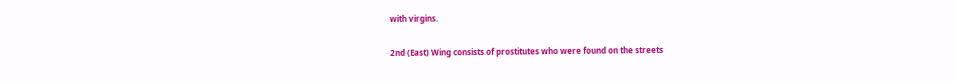with virgins.

2nd (East) Wing consists of prostitutes who were found on the streets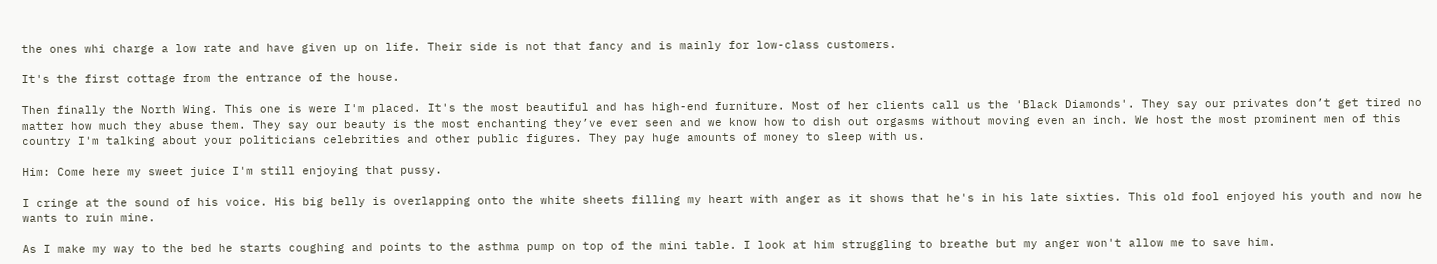the ones whi charge a low rate and have given up on life. Their side is not that fancy and is mainly for low-class customers.

It's the first cottage from the entrance of the house.

Then finally the North Wing. This one is were I'm placed. It's the most beautiful and has high-end furniture. Most of her clients call us the 'Black Diamonds'. They say our privates don’t get tired no matter how much they abuse them. They say our beauty is the most enchanting they’ve ever seen and we know how to dish out orgasms without moving even an inch. We host the most prominent men of this country I'm talking about your politicians celebrities and other public figures. They pay huge amounts of money to sleep with us.

Him: Come here my sweet juice I'm still enjoying that pussy.

I cringe at the sound of his voice. His big belly is overlapping onto the white sheets filling my heart with anger as it shows that he's in his late sixties. This old fool enjoyed his youth and now he wants to ruin mine.

As I make my way to the bed he starts coughing and points to the asthma pump on top of the mini table. I look at him struggling to breathe but my anger won't allow me to save him.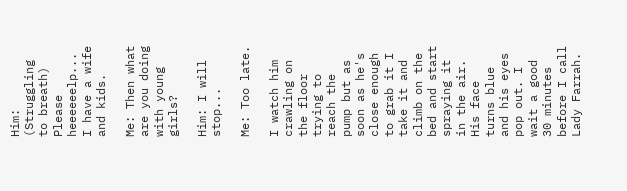Him: (Struggling to breath) Please heeeeeelp... I have a wife and kids.

Me: Then what are you doing with young girls?

Him: I will stop...

Me: Too late.

I watch him crawling on the floor trying to reach the pump but as soon as he's close enough to grab it I take it and climb on the bed and start spraying it in the air. His face turns blue and his eyes pop out. I wait a good 30 minutes before I call Lady Farrah.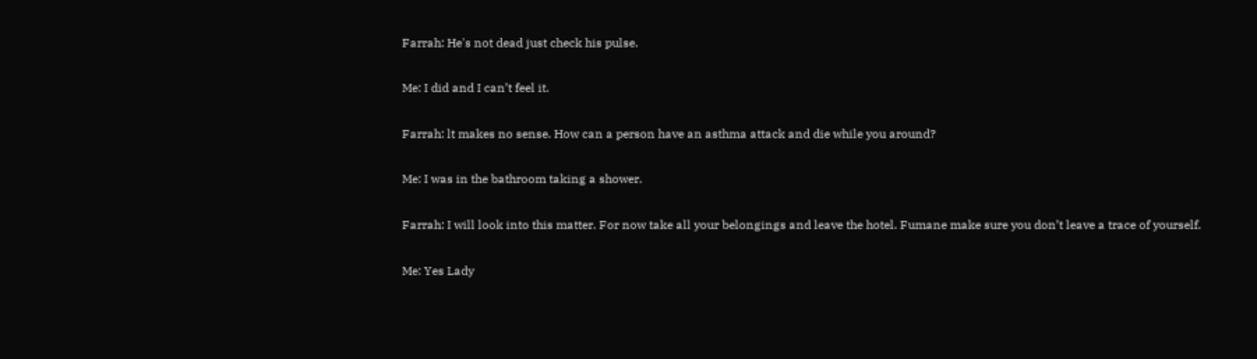Farrah: He's not dead just check his pulse.

Me: I did and I can’t feel it.

Farrah: lt makes no sense. How can a person have an asthma attack and die while you around?

Me: I was in the bathroom taking a shower.

Farrah: I will look into this matter. For now take all your belongings and leave the hotel. Fumane make sure you don’t leave a trace of yourself.

Me: Yes Lady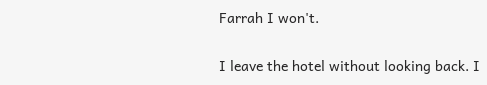Farrah I won't.

I leave the hotel without looking back. I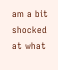am a bit shocked at what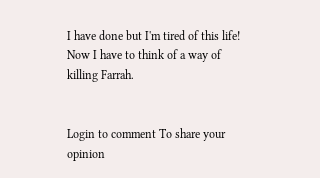I have done but I'm tired of this life! Now I have to think of a way of killing Farrah.


Login to comment To share your opinion